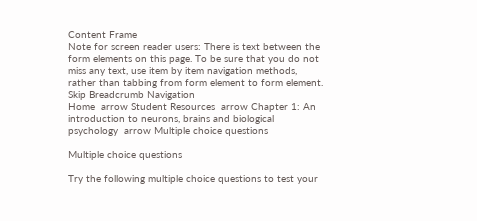Content Frame
Note for screen reader users: There is text between the form elements on this page. To be sure that you do not miss any text, use item by item navigation methods, rather than tabbing from form element to form element.
Skip Breadcrumb Navigation
Home  arrow Student Resources  arrow Chapter 1: An introduction to neurons, brains and biological psychology  arrow Multiple choice questions

Multiple choice questions

Try the following multiple choice questions to test your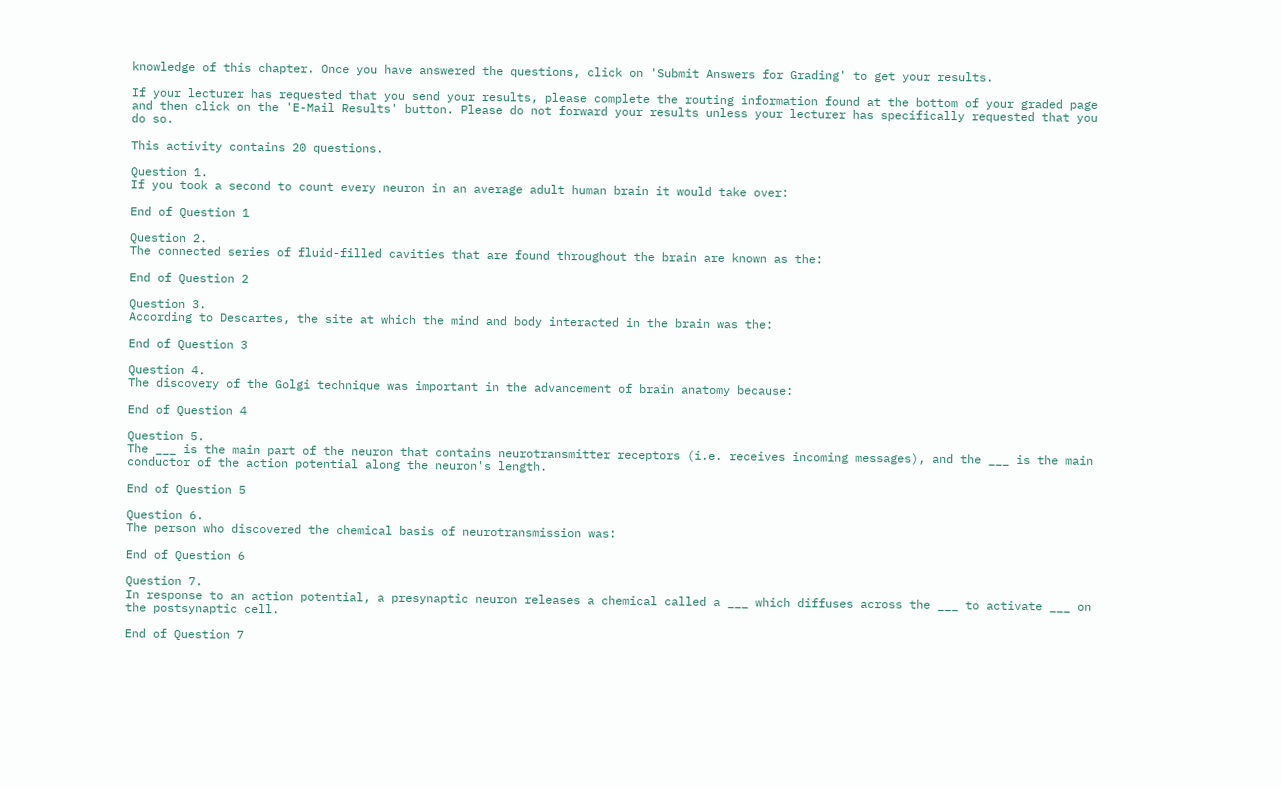knowledge of this chapter. Once you have answered the questions, click on 'Submit Answers for Grading' to get your results.

If your lecturer has requested that you send your results, please complete the routing information found at the bottom of your graded page and then click on the 'E-Mail Results' button. Please do not forward your results unless your lecturer has specifically requested that you do so.

This activity contains 20 questions.

Question 1.
If you took a second to count every neuron in an average adult human brain it would take over:

End of Question 1

Question 2.
The connected series of fluid-filled cavities that are found throughout the brain are known as the:

End of Question 2

Question 3.
According to Descartes, the site at which the mind and body interacted in the brain was the:

End of Question 3

Question 4.
The discovery of the Golgi technique was important in the advancement of brain anatomy because:

End of Question 4

Question 5.
The ___ is the main part of the neuron that contains neurotransmitter receptors (i.e. receives incoming messages), and the ___ is the main conductor of the action potential along the neuron's length.

End of Question 5

Question 6.
The person who discovered the chemical basis of neurotransmission was:

End of Question 6

Question 7.
In response to an action potential, a presynaptic neuron releases a chemical called a ___ which diffuses across the ___ to activate ___ on the postsynaptic cell.

End of Question 7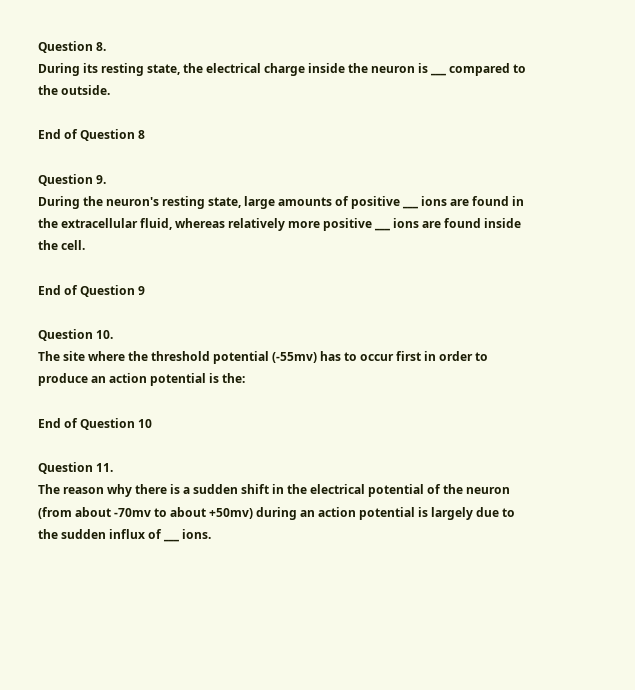Question 8.
During its resting state, the electrical charge inside the neuron is ___ compared to the outside.

End of Question 8

Question 9.
During the neuron's resting state, large amounts of positive ___ ions are found in the extracellular fluid, whereas relatively more positive ___ ions are found inside the cell.

End of Question 9

Question 10.
The site where the threshold potential (-55mv) has to occur first in order to produce an action potential is the:

End of Question 10

Question 11.
The reason why there is a sudden shift in the electrical potential of the neuron (from about -70mv to about +50mv) during an action potential is largely due to the sudden influx of ___ ions.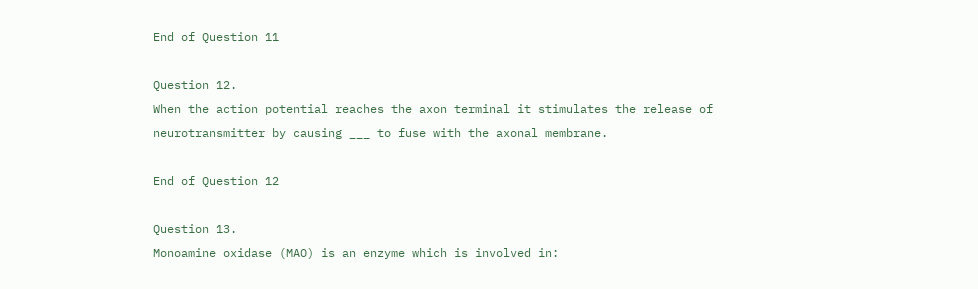End of Question 11

Question 12.
When the action potential reaches the axon terminal it stimulates the release of neurotransmitter by causing ___ to fuse with the axonal membrane.

End of Question 12

Question 13.
Monoamine oxidase (MAO) is an enzyme which is involved in: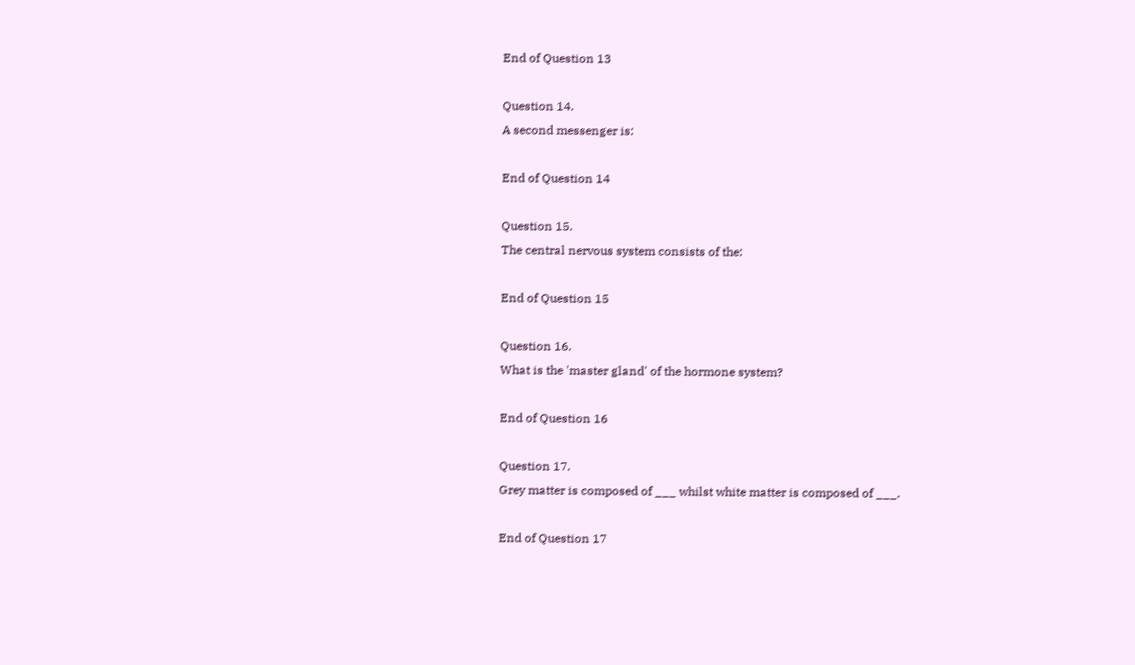End of Question 13

Question 14.
A second messenger is:

End of Question 14

Question 15.
The central nervous system consists of the:

End of Question 15

Question 16.
What is the 'master gland' of the hormone system?

End of Question 16

Question 17.
Grey matter is composed of ___ whilst white matter is composed of ___.

End of Question 17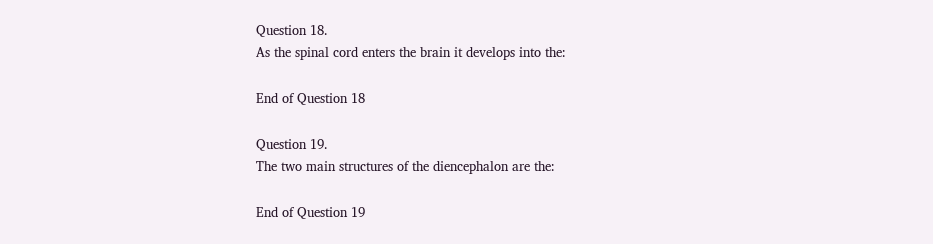Question 18.
As the spinal cord enters the brain it develops into the:

End of Question 18

Question 19.
The two main structures of the diencephalon are the:

End of Question 19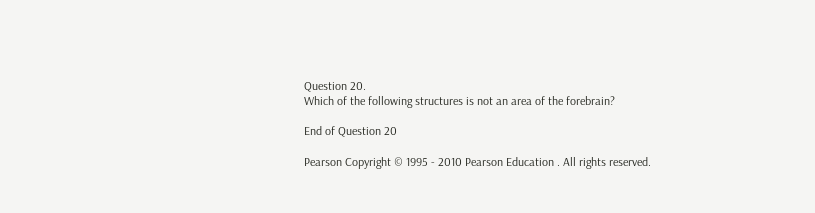Question 20.
Which of the following structures is not an area of the forebrain?

End of Question 20

Pearson Copyright © 1995 - 2010 Pearson Education . All rights reserved.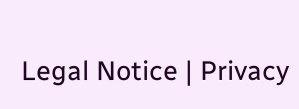Legal Notice | Privacy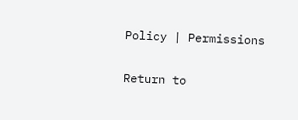Policy | Permissions

Return to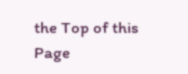the Top of this Page